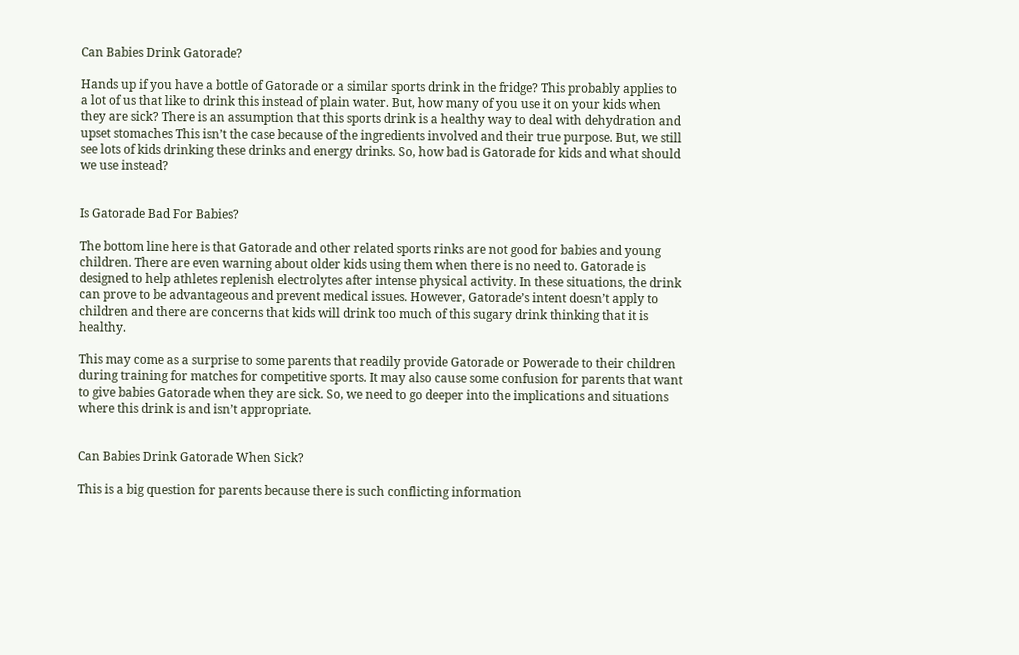Can Babies Drink Gatorade?

Hands up if you have a bottle of Gatorade or a similar sports drink in the fridge? This probably applies to a lot of us that like to drink this instead of plain water. But, how many of you use it on your kids when they are sick? There is an assumption that this sports drink is a healthy way to deal with dehydration and upset stomaches This isn’t the case because of the ingredients involved and their true purpose. But, we still see lots of kids drinking these drinks and energy drinks. So, how bad is Gatorade for kids and what should we use instead?


Is Gatorade Bad For Babies?

The bottom line here is that Gatorade and other related sports rinks are not good for babies and young children. There are even warning about older kids using them when there is no need to. Gatorade is designed to help athletes replenish electrolytes after intense physical activity. In these situations, the drink can prove to be advantageous and prevent medical issues. However, Gatorade’s intent doesn’t apply to children and there are concerns that kids will drink too much of this sugary drink thinking that it is healthy.

This may come as a surprise to some parents that readily provide Gatorade or Powerade to their children during training for matches for competitive sports. It may also cause some confusion for parents that want to give babies Gatorade when they are sick. So, we need to go deeper into the implications and situations where this drink is and isn’t appropriate.


Can Babies Drink Gatorade When Sick?

This is a big question for parents because there is such conflicting information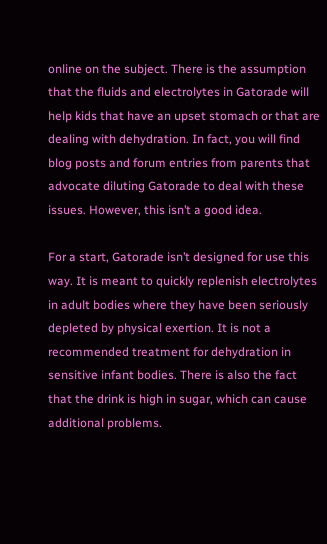online on the subject. There is the assumption that the fluids and electrolytes in Gatorade will help kids that have an upset stomach or that are dealing with dehydration. In fact, you will find blog posts and forum entries from parents that advocate diluting Gatorade to deal with these issues. However, this isn’t a good idea.

For a start, Gatorade isn’t designed for use this way. It is meant to quickly replenish electrolytes in adult bodies where they have been seriously depleted by physical exertion. It is not a recommended treatment for dehydration in sensitive infant bodies. There is also the fact that the drink is high in sugar, which can cause additional problems.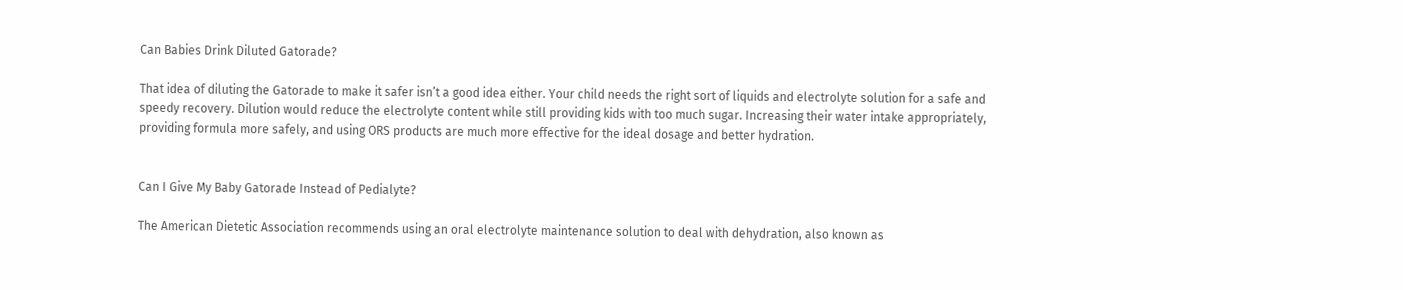Can Babies Drink Diluted Gatorade?

That idea of diluting the Gatorade to make it safer isn’t a good idea either. Your child needs the right sort of liquids and electrolyte solution for a safe and speedy recovery. Dilution would reduce the electrolyte content while still providing kids with too much sugar. Increasing their water intake appropriately, providing formula more safely, and using ORS products are much more effective for the ideal dosage and better hydration.


Can I Give My Baby Gatorade Instead of Pedialyte?

The American Dietetic Association recommends using an oral electrolyte maintenance solution to deal with dehydration, also known as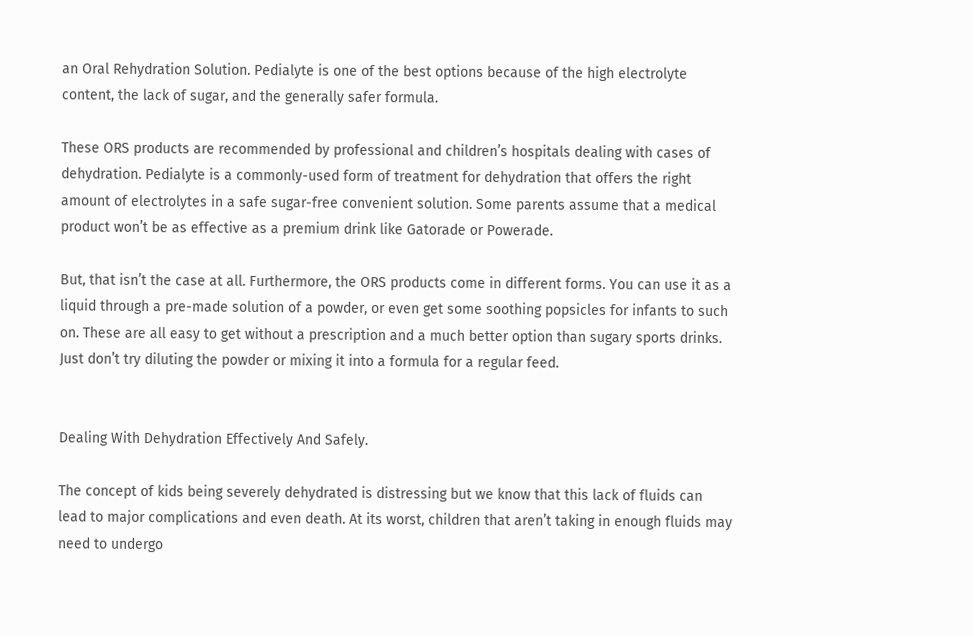an Oral Rehydration Solution. Pedialyte is one of the best options because of the high electrolyte content, the lack of sugar, and the generally safer formula.

These ORS products are recommended by professional and children’s hospitals dealing with cases of dehydration. Pedialyte is a commonly-used form of treatment for dehydration that offers the right amount of electrolytes in a safe sugar-free convenient solution. Some parents assume that a medical product won’t be as effective as a premium drink like Gatorade or Powerade.

But, that isn’t the case at all. Furthermore, the ORS products come in different forms. You can use it as a liquid through a pre-made solution of a powder, or even get some soothing popsicles for infants to such on. These are all easy to get without a prescription and a much better option than sugary sports drinks. Just don’t try diluting the powder or mixing it into a formula for a regular feed.


Dealing With Dehydration Effectively And Safely.

The concept of kids being severely dehydrated is distressing but we know that this lack of fluids can lead to major complications and even death. At its worst, children that aren’t taking in enough fluids may need to undergo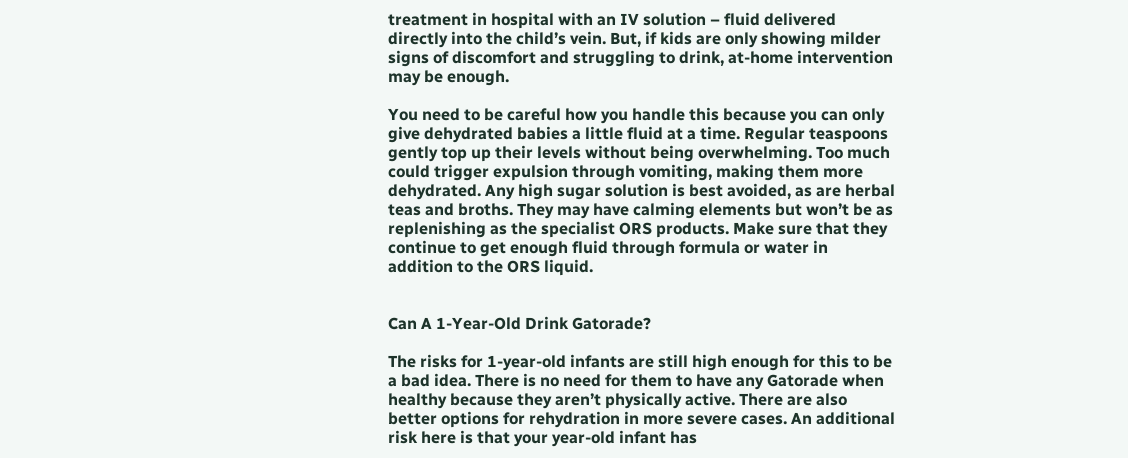treatment in hospital with an IV solution – fluid delivered directly into the child’s vein. But, if kids are only showing milder signs of discomfort and struggling to drink, at-home intervention may be enough.

You need to be careful how you handle this because you can only give dehydrated babies a little fluid at a time. Regular teaspoons gently top up their levels without being overwhelming. Too much could trigger expulsion through vomiting, making them more dehydrated. Any high sugar solution is best avoided, as are herbal teas and broths. They may have calming elements but won’t be as replenishing as the specialist ORS products. Make sure that they continue to get enough fluid through formula or water in addition to the ORS liquid.


Can A 1-Year-Old Drink Gatorade?

The risks for 1-year-old infants are still high enough for this to be a bad idea. There is no need for them to have any Gatorade when healthy because they aren’t physically active. There are also better options for rehydration in more severe cases. An additional risk here is that your year-old infant has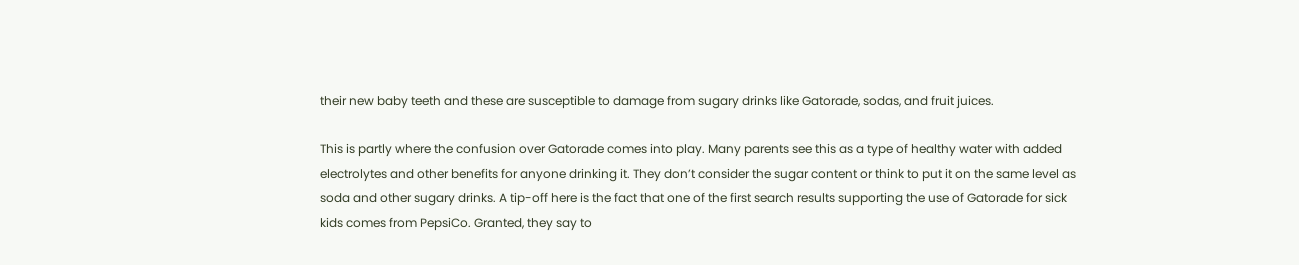their new baby teeth and these are susceptible to damage from sugary drinks like Gatorade, sodas, and fruit juices.

This is partly where the confusion over Gatorade comes into play. Many parents see this as a type of healthy water with added electrolytes and other benefits for anyone drinking it. They don’t consider the sugar content or think to put it on the same level as soda and other sugary drinks. A tip-off here is the fact that one of the first search results supporting the use of Gatorade for sick kids comes from PepsiCo. Granted, they say to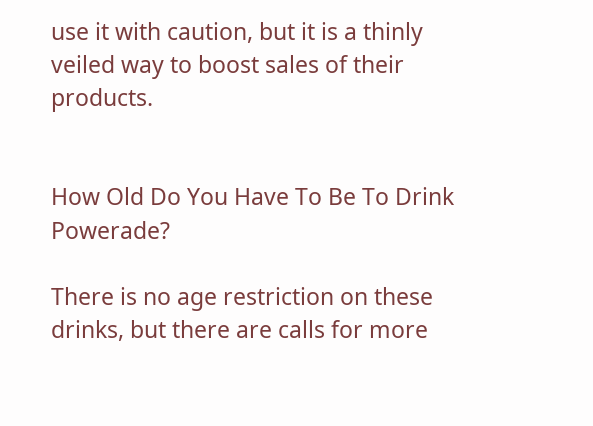use it with caution, but it is a thinly veiled way to boost sales of their products.


How Old Do You Have To Be To Drink Powerade?

There is no age restriction on these drinks, but there are calls for more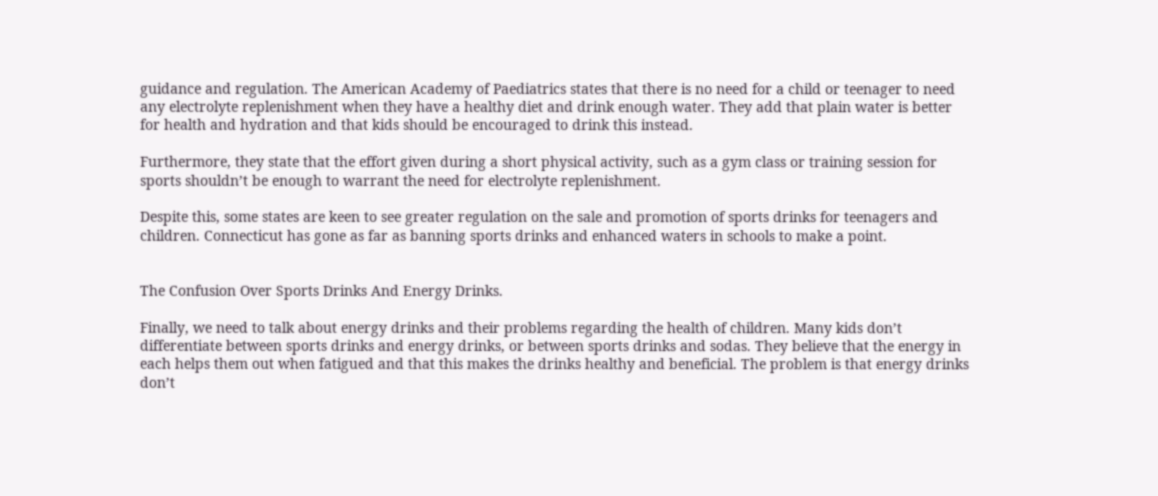guidance and regulation. The American Academy of Paediatrics states that there is no need for a child or teenager to need any electrolyte replenishment when they have a healthy diet and drink enough water. They add that plain water is better for health and hydration and that kids should be encouraged to drink this instead.

Furthermore, they state that the effort given during a short physical activity, such as a gym class or training session for sports shouldn’t be enough to warrant the need for electrolyte replenishment.

Despite this, some states are keen to see greater regulation on the sale and promotion of sports drinks for teenagers and children. Connecticut has gone as far as banning sports drinks and enhanced waters in schools to make a point.


The Confusion Over Sports Drinks And Energy Drinks.

Finally, we need to talk about energy drinks and their problems regarding the health of children. Many kids don’t differentiate between sports drinks and energy drinks, or between sports drinks and sodas. They believe that the energy in each helps them out when fatigued and that this makes the drinks healthy and beneficial. The problem is that energy drinks don’t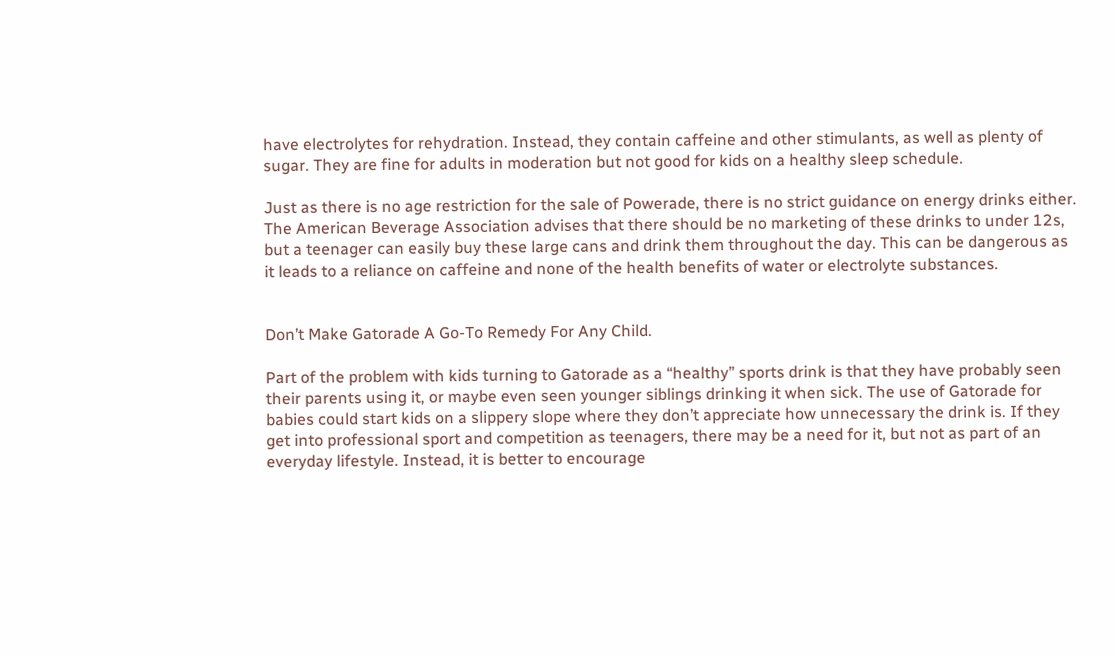have electrolytes for rehydration. Instead, they contain caffeine and other stimulants, as well as plenty of sugar. They are fine for adults in moderation but not good for kids on a healthy sleep schedule.

Just as there is no age restriction for the sale of Powerade, there is no strict guidance on energy drinks either. The American Beverage Association advises that there should be no marketing of these drinks to under 12s, but a teenager can easily buy these large cans and drink them throughout the day. This can be dangerous as it leads to a reliance on caffeine and none of the health benefits of water or electrolyte substances.


Don’t Make Gatorade A Go-To Remedy For Any Child.

Part of the problem with kids turning to Gatorade as a “healthy” sports drink is that they have probably seen their parents using it, or maybe even seen younger siblings drinking it when sick. The use of Gatorade for babies could start kids on a slippery slope where they don’t appreciate how unnecessary the drink is. If they get into professional sport and competition as teenagers, there may be a need for it, but not as part of an everyday lifestyle. Instead, it is better to encourage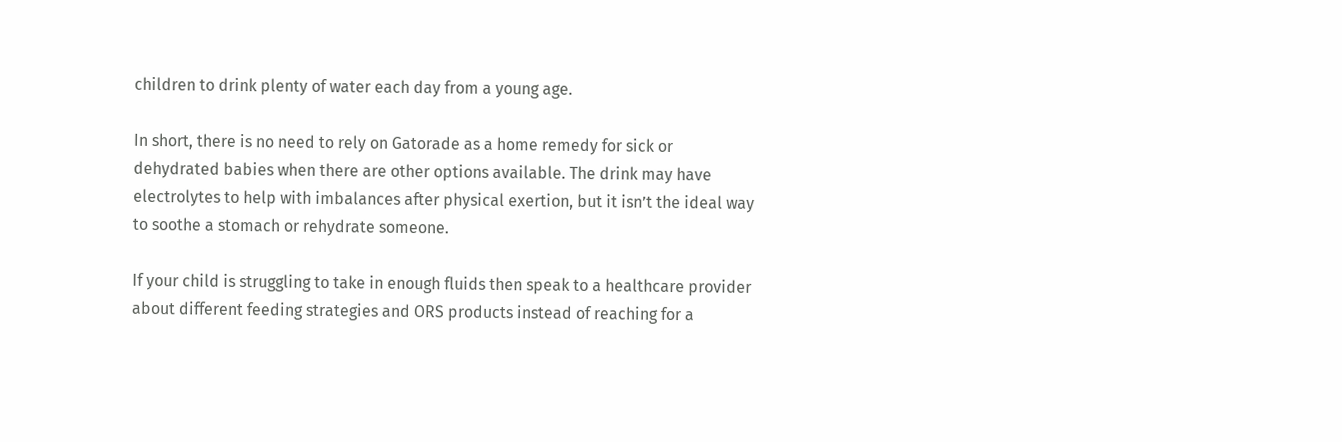children to drink plenty of water each day from a young age.

In short, there is no need to rely on Gatorade as a home remedy for sick or dehydrated babies when there are other options available. The drink may have electrolytes to help with imbalances after physical exertion, but it isn’t the ideal way to soothe a stomach or rehydrate someone.

If your child is struggling to take in enough fluids then speak to a healthcare provider about different feeding strategies and ORS products instead of reaching for a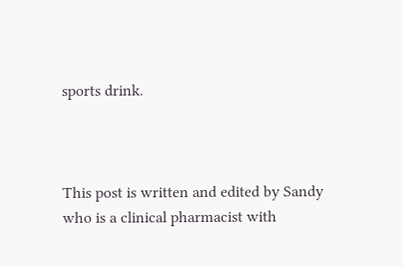sports drink.



This post is written and edited by Sandy who is a clinical pharmacist with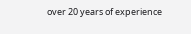over 20 years of experience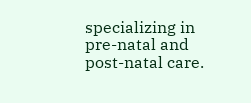specializing in pre-natal and post-natal care.